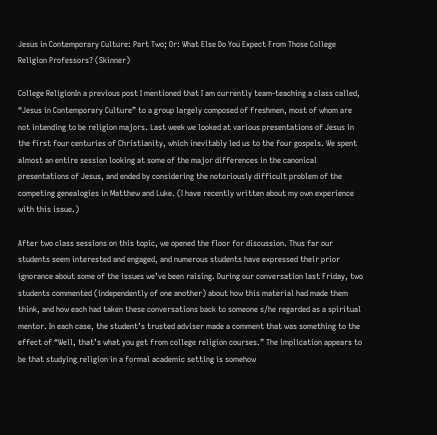Jesus in Contemporary Culture: Part Two; Or: What Else Do You Expect From Those College Religion Professors? (Skinner)

College ReligionIn a previous post I mentioned that I am currently team-teaching a class called, “Jesus in Contemporary Culture” to a group largely composed of freshmen, most of whom are not intending to be religion majors. Last week we looked at various presentations of Jesus in the first four centuries of Christianity, which inevitably led us to the four gospels. We spent almost an entire session looking at some of the major differences in the canonical presentations of Jesus, and ended by considering the notoriously difficult problem of the competing genealogies in Matthew and Luke. (I have recently written about my own experience with this issue.)

After two class sessions on this topic, we opened the floor for discussion. Thus far our students seem interested and engaged, and numerous students have expressed their prior ignorance about some of the issues we’ve been raising. During our conversation last Friday, two students commented (independently of one another) about how this material had made them think, and how each had taken these conversations back to someone s/he regarded as a spiritual mentor. In each case, the student’s trusted adviser made a comment that was something to the effect of “Well, that’s what you get from college religion courses.” The implication appears to be that studying religion in a formal academic setting is somehow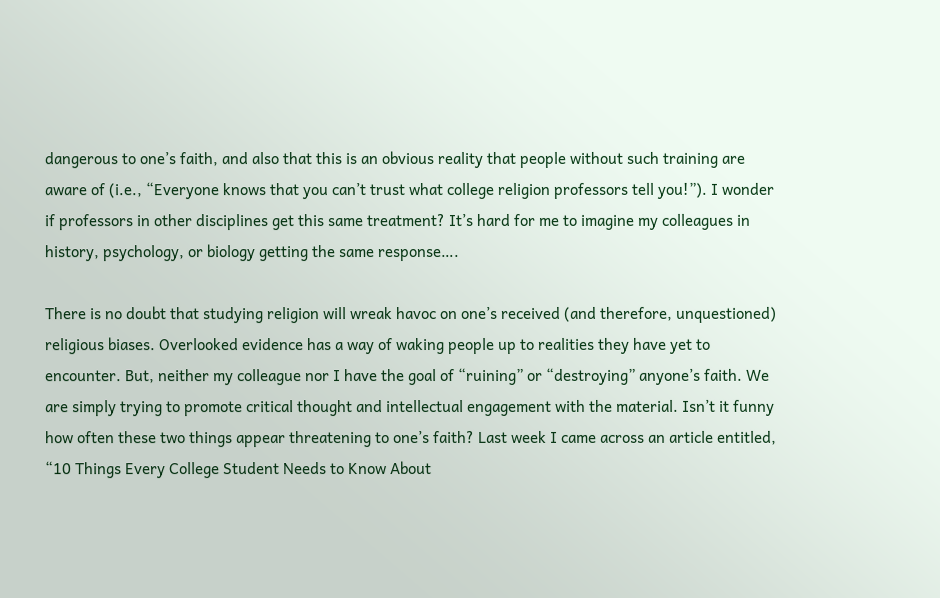dangerous to one’s faith, and also that this is an obvious reality that people without such training are aware of (i.e., “Everyone knows that you can’t trust what college religion professors tell you!”). I wonder if professors in other disciplines get this same treatment? It’s hard for me to imagine my colleagues in history, psychology, or biology getting the same response….

There is no doubt that studying religion will wreak havoc on one’s received (and therefore, unquestioned) religious biases. Overlooked evidence has a way of waking people up to realities they have yet to encounter. But, neither my colleague nor I have the goal of “ruining” or “destroying” anyone’s faith. We are simply trying to promote critical thought and intellectual engagement with the material. Isn’t it funny how often these two things appear threatening to one’s faith? Last week I came across an article entitled, “10 Things Every College Student Needs to Know About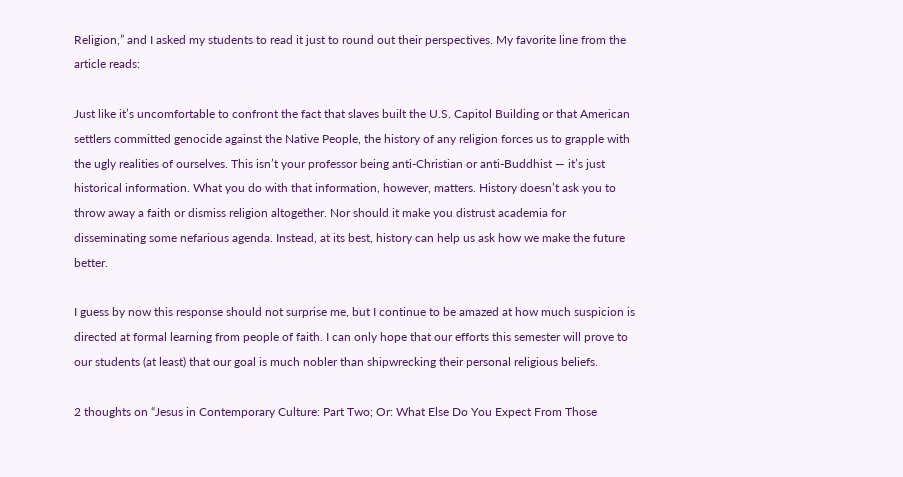Religion,” and I asked my students to read it just to round out their perspectives. My favorite line from the article reads:

Just like it’s uncomfortable to confront the fact that slaves built the U.S. Capitol Building or that American settlers committed genocide against the Native People, the history of any religion forces us to grapple with the ugly realities of ourselves. This isn’t your professor being anti-Christian or anti-Buddhist — it’s just historical information. What you do with that information, however, matters. History doesn’t ask you to throw away a faith or dismiss religion altogether. Nor should it make you distrust academia for disseminating some nefarious agenda. Instead, at its best, history can help us ask how we make the future better.

I guess by now this response should not surprise me, but I continue to be amazed at how much suspicion is directed at formal learning from people of faith. I can only hope that our efforts this semester will prove to our students (at least) that our goal is much nobler than shipwrecking their personal religious beliefs.

2 thoughts on “Jesus in Contemporary Culture: Part Two; Or: What Else Do You Expect From Those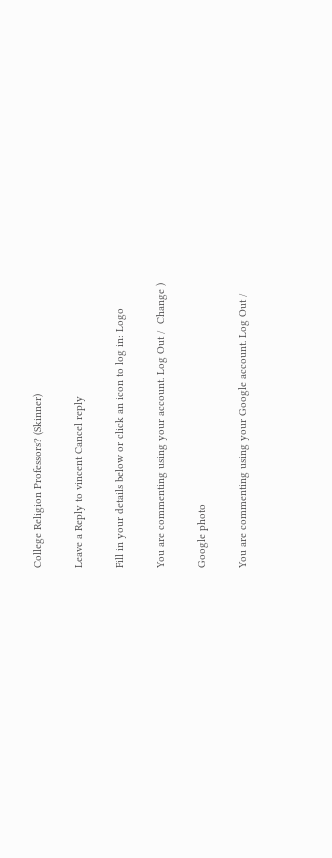College Religion Professors? (Skinner)

Leave a Reply to vincent Cancel reply

Fill in your details below or click an icon to log in: Logo

You are commenting using your account. Log Out /  Change )

Google photo

You are commenting using your Google account. Log Out /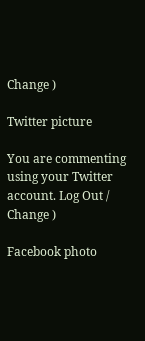Change )

Twitter picture

You are commenting using your Twitter account. Log Out /  Change )

Facebook photo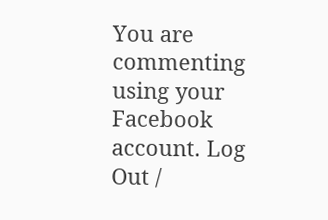You are commenting using your Facebook account. Log Out /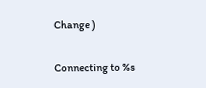Change )

Connecting to %s